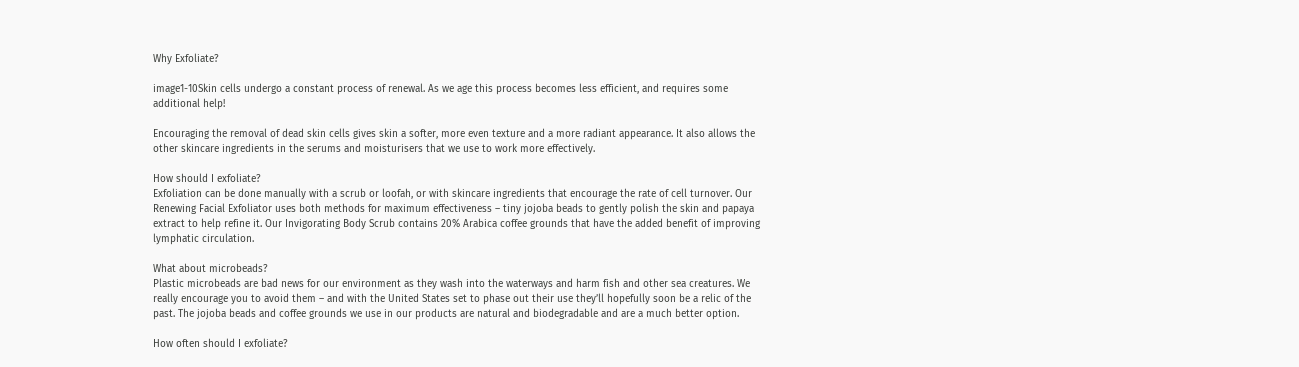Why Exfoliate?

image1-10Skin cells undergo a constant process of renewal. As we age this process becomes less efficient, and requires some additional help!

Encouraging the removal of dead skin cells gives skin a softer, more even texture and a more radiant appearance. It also allows the other skincare ingredients in the serums and moisturisers that we use to work more effectively.

How should I exfoliate?
Exfoliation can be done manually with a scrub or loofah, or with skincare ingredients that encourage the rate of cell turnover. Our Renewing Facial Exfoliator uses both methods for maximum effectiveness – tiny jojoba beads to gently polish the skin and papaya extract to help refine it. Our Invigorating Body Scrub contains 20% Arabica coffee grounds that have the added benefit of improving lymphatic circulation.

What about microbeads?
Plastic microbeads are bad news for our environment as they wash into the waterways and harm fish and other sea creatures. We really encourage you to avoid them – and with the United States set to phase out their use they’ll hopefully soon be a relic of the past. The jojoba beads and coffee grounds we use in our products are natural and biodegradable and are a much better option.

How often should I exfoliate?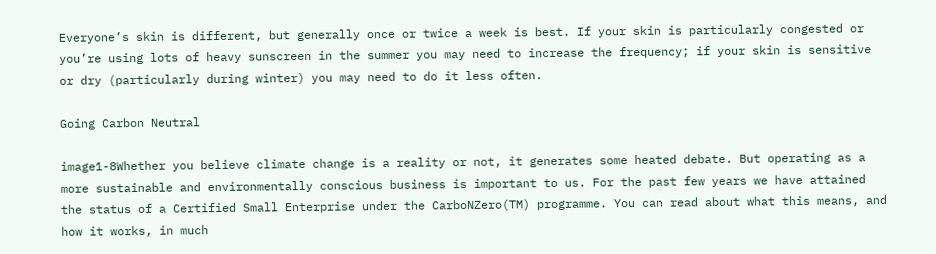Everyone’s skin is different, but generally once or twice a week is best. If your skin is particularly congested or you’re using lots of heavy sunscreen in the summer you may need to increase the frequency; if your skin is sensitive or dry (particularly during winter) you may need to do it less often.

Going Carbon Neutral

image1-8Whether you believe climate change is a reality or not, it generates some heated debate. But operating as a more sustainable and environmentally conscious business is important to us. For the past few years we have attained the status of a Certified Small Enterprise under the CarboNZero(TM) programme. You can read about what this means, and how it works, in much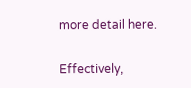more detail here.

Effectively,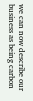we can now describe our business as being carbon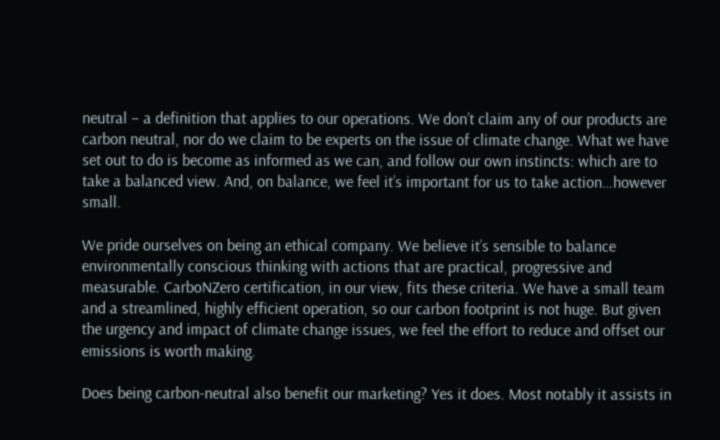neutral – a definition that applies to our operations. We don’t claim any of our products are carbon neutral, nor do we claim to be experts on the issue of climate change. What we have set out to do is become as informed as we can, and follow our own instincts: which are to take a balanced view. And, on balance, we feel it’s important for us to take action…however small.

We pride ourselves on being an ethical company. We believe it’s sensible to balance environmentally conscious thinking with actions that are practical, progressive and measurable. CarboNZero certification, in our view, fits these criteria. We have a small team and a streamlined, highly efficient operation, so our carbon footprint is not huge. But given the urgency and impact of climate change issues, we feel the effort to reduce and offset our emissions is worth making.

Does being carbon-neutral also benefit our marketing? Yes it does. Most notably it assists in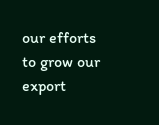our efforts to grow our export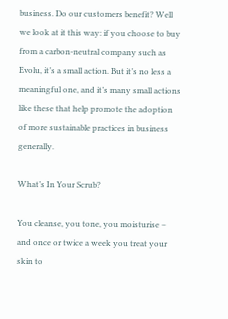business. Do our customers benefit? Well we look at it this way: if you choose to buy from a carbon-neutral company such as Evolu, it’s a small action. But it’s no less a meaningful one, and it’s many small actions like these that help promote the adoption of more sustainable practices in business generally.

What’s In Your Scrub?

You cleanse, you tone, you moisturise – and once or twice a week you treat your skin to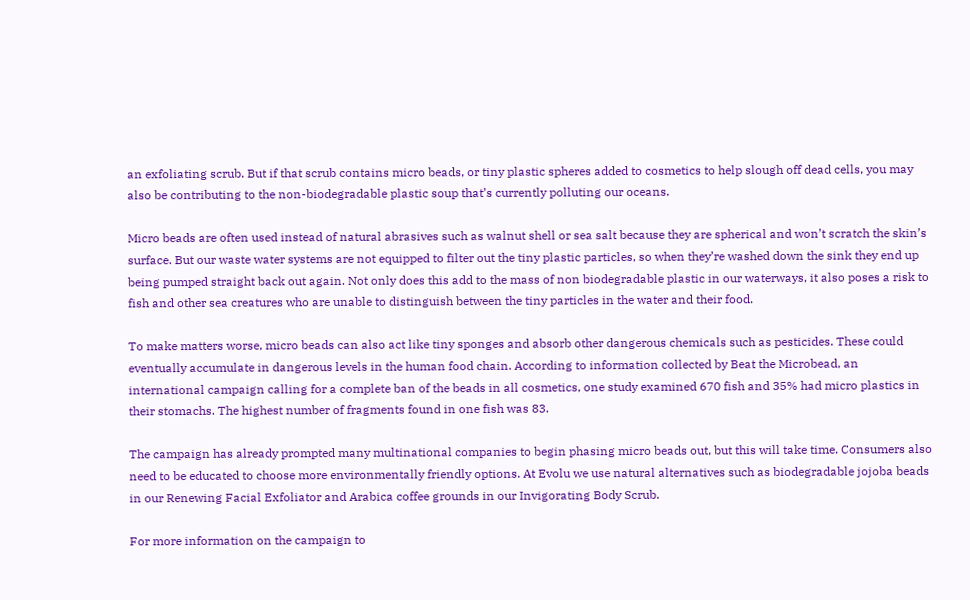an exfoliating scrub. But if that scrub contains micro beads, or tiny plastic spheres added to cosmetics to help slough off dead cells, you may also be contributing to the non-biodegradable plastic soup that’s currently polluting our oceans.

Micro beads are often used instead of natural abrasives such as walnut shell or sea salt because they are spherical and won’t scratch the skin’s surface. But our waste water systems are not equipped to filter out the tiny plastic particles, so when they’re washed down the sink they end up being pumped straight back out again. Not only does this add to the mass of non biodegradable plastic in our waterways, it also poses a risk to fish and other sea creatures who are unable to distinguish between the tiny particles in the water and their food.

To make matters worse, micro beads can also act like tiny sponges and absorb other dangerous chemicals such as pesticides. These could eventually accumulate in dangerous levels in the human food chain. According to information collected by Beat the Microbead, an international campaign calling for a complete ban of the beads in all cosmetics, one study examined 670 fish and 35% had micro plastics in their stomachs. The highest number of fragments found in one fish was 83.

The campaign has already prompted many multinational companies to begin phasing micro beads out, but this will take time. Consumers also need to be educated to choose more environmentally friendly options. At Evolu we use natural alternatives such as biodegradable jojoba beads in our Renewing Facial Exfoliator and Arabica coffee grounds in our Invigorating Body Scrub.

For more information on the campaign to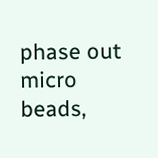phase out micro beads,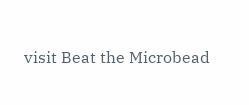visit Beat the Microbead